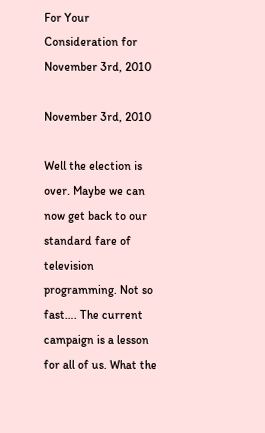For Your Consideration for November 3rd, 2010

November 3rd, 2010

Well the election is over. Maybe we can now get back to our standard fare of television programming. Not so fast…. The current campaign is a lesson for all of us. What the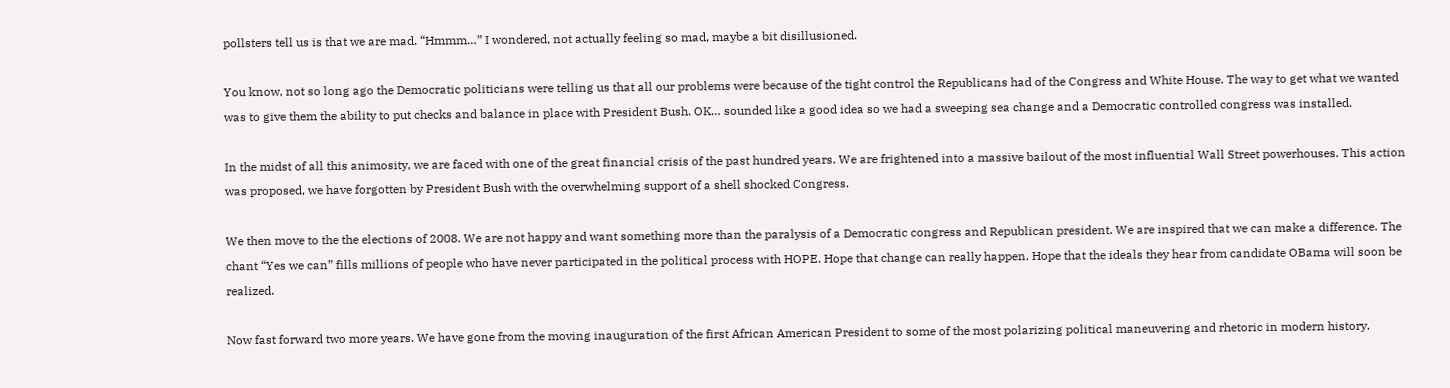pollsters tell us is that we are mad. “Hmmm…” I wondered, not actually feeling so mad, maybe a bit disillusioned.

You know, not so long ago the Democratic politicians were telling us that all our problems were because of the tight control the Republicans had of the Congress and White House. The way to get what we wanted was to give them the ability to put checks and balance in place with President Bush. OK… sounded like a good idea so we had a sweeping sea change and a Democratic controlled congress was installed.

In the midst of all this animosity, we are faced with one of the great financial crisis of the past hundred years. We are frightened into a massive bailout of the most influential Wall Street powerhouses. This action was proposed, we have forgotten by President Bush with the overwhelming support of a shell shocked Congress.

We then move to the the elections of 2008. We are not happy and want something more than the paralysis of a Democratic congress and Republican president. We are inspired that we can make a difference. The chant “Yes we can” fills millions of people who have never participated in the political process with HOPE. Hope that change can really happen. Hope that the ideals they hear from candidate OBama will soon be realized.

Now fast forward two more years. We have gone from the moving inauguration of the first African American President to some of the most polarizing political maneuvering and rhetoric in modern history.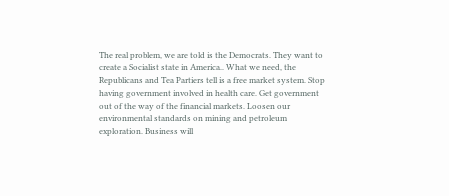The real problem, we are told is the Democrats. They want to create a Socialist state in America.. What we need, the Republicans and Tea Partiers tell is a free market system. Stop having government involved in health care. Get government out of the way of the financial markets. Loosen our environmental standards on mining and petroleum exploration. Business will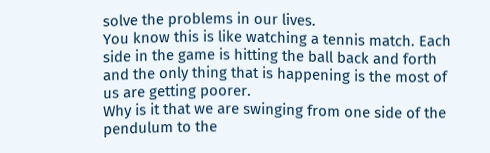solve the problems in our lives.
You know this is like watching a tennis match. Each side in the game is hitting the ball back and forth and the only thing that is happening is the most of us are getting poorer.
Why is it that we are swinging from one side of the pendulum to the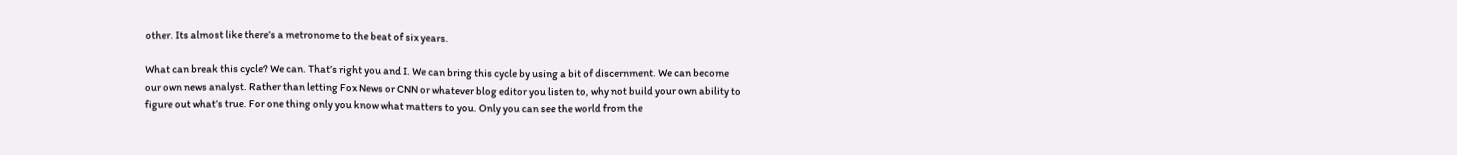other. Its almost like there’s a metronome to the beat of six years.

What can break this cycle? We can. That’s right you and I. We can bring this cycle by using a bit of discernment. We can become our own news analyst. Rather than letting Fox News or CNN or whatever blog editor you listen to, why not build your own ability to figure out what’s true. For one thing only you know what matters to you. Only you can see the world from the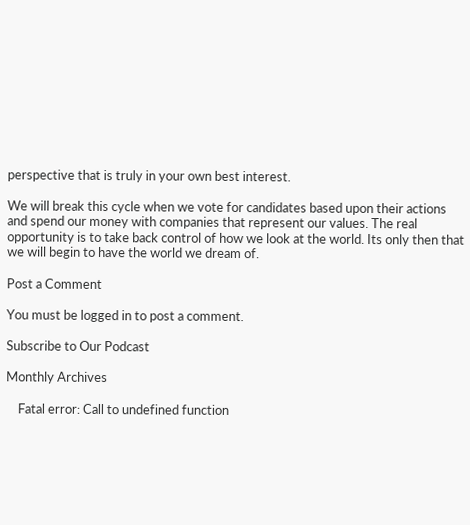perspective that is truly in your own best interest.

We will break this cycle when we vote for candidates based upon their actions and spend our money with companies that represent our values. The real opportunity is to take back control of how we look at the world. Its only then that we will begin to have the world we dream of.

Post a Comment

You must be logged in to post a comment.

Subscribe to Our Podcast

Monthly Archives

    Fatal error: Call to undefined function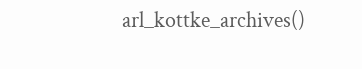arl_kottke_archives()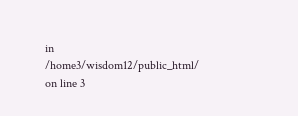in /home3/wisdom12/public_html/ on line 3